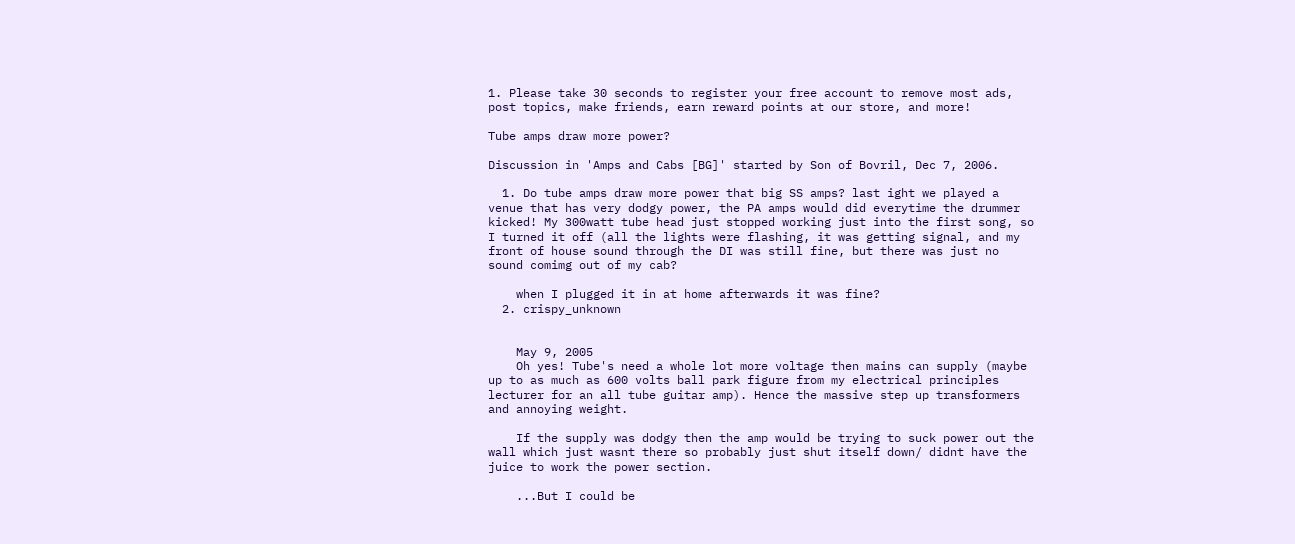1. Please take 30 seconds to register your free account to remove most ads, post topics, make friends, earn reward points at our store, and more!

Tube amps draw more power?

Discussion in 'Amps and Cabs [BG]' started by Son of Bovril, Dec 7, 2006.

  1. Do tube amps draw more power that big SS amps? last ight we played a venue that has very dodgy power, the PA amps would did everytime the drummer kicked! My 300watt tube head just stopped working just into the first song, so I turned it off (all the lights were flashing, it was getting signal, and my front of house sound through the DI was still fine, but there was just no sound comimg out of my cab?

    when I plugged it in at home afterwards it was fine?
  2. crispy_unknown


    May 9, 2005
    Oh yes! Tube's need a whole lot more voltage then mains can supply (maybe up to as much as 600 volts ball park figure from my electrical principles lecturer for an all tube guitar amp). Hence the massive step up transformers and annoying weight.

    If the supply was dodgy then the amp would be trying to suck power out the wall which just wasnt there so probably just shut itself down/ didnt have the juice to work the power section.

    ...But I could be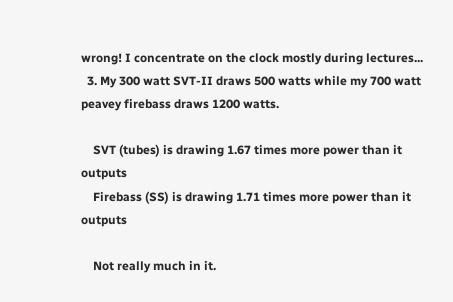wrong! I concentrate on the clock mostly during lectures...
  3. My 300 watt SVT-II draws 500 watts while my 700 watt peavey firebass draws 1200 watts.

    SVT (tubes) is drawing 1.67 times more power than it outputs
    Firebass (SS) is drawing 1.71 times more power than it outputs

    Not really much in it.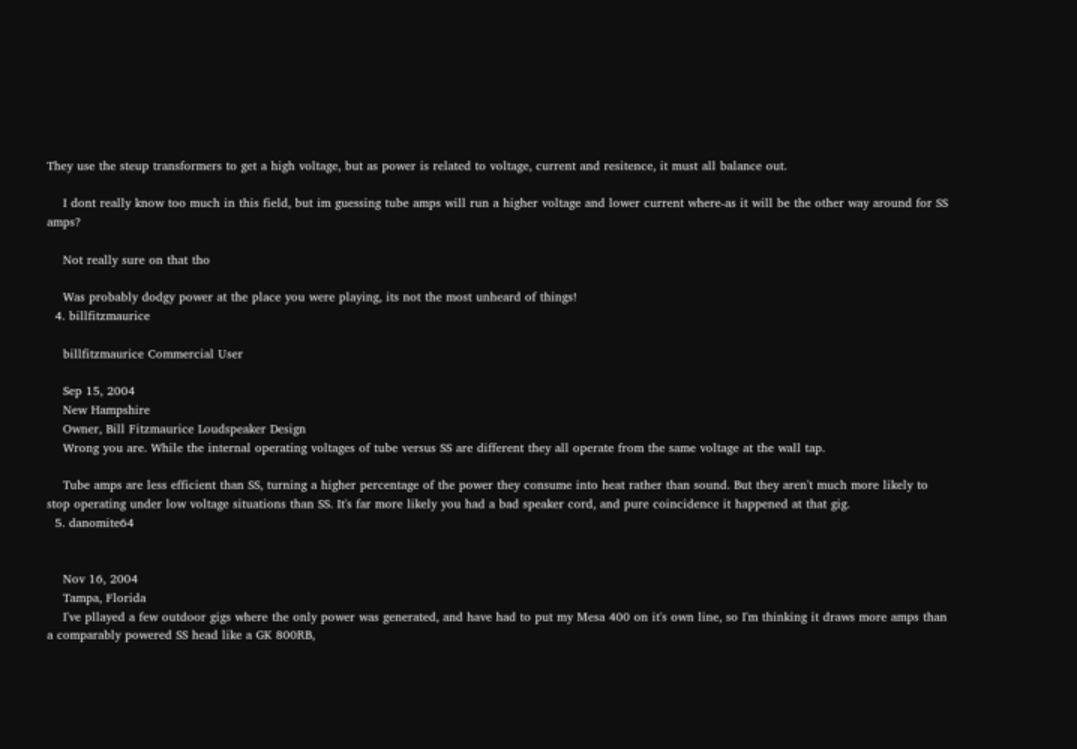They use the steup transformers to get a high voltage, but as power is related to voltage, current and resitence, it must all balance out.

    I dont really know too much in this field, but im guessing tube amps will run a higher voltage and lower current where-as it will be the other way around for SS amps?

    Not really sure on that tho

    Was probably dodgy power at the place you were playing, its not the most unheard of things!
  4. billfitzmaurice

    billfitzmaurice Commercial User

    Sep 15, 2004
    New Hampshire
    Owner, Bill Fitzmaurice Loudspeaker Design
    Wrong you are. While the internal operating voltages of tube versus SS are different they all operate from the same voltage at the wall tap.

    Tube amps are less efficient than SS, turning a higher percentage of the power they consume into heat rather than sound. But they aren't much more likely to stop operating under low voltage situations than SS. It's far more likely you had a bad speaker cord, and pure coincidence it happened at that gig.
  5. danomite64


    Nov 16, 2004
    Tampa, Florida
    I've pllayed a few outdoor gigs where the only power was generated, and have had to put my Mesa 400 on it's own line, so I'm thinking it draws more amps than a comparably powered SS head like a GK 800RB,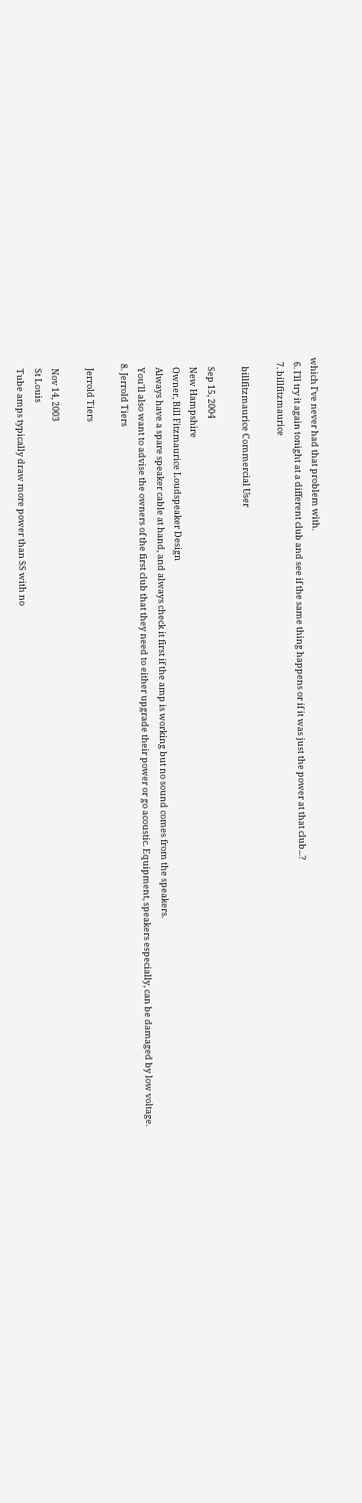which I've never had that problem with.
  6. I'll try it again tonight at a different club and see if the same thing happens or if it was just the power at that club...?
  7. billfitzmaurice

    billfitzmaurice Commercial User

    Sep 15, 2004
    New Hampshire
    Owner, Bill Fitzmaurice Loudspeaker Design
    Always have a spare speaker cable at hand, and always check it first if the amp is working but no sound comes from the speakers.
    You'll also want to advise the owners of the first club that they need to either upgrade their power or go acoustic. Equipment, speakers especially, can be damaged by low voltage.
  8. Jerrold Tiers

    Jerrold Tiers

    Nov 14, 2003
    St Louis
    Tube amps typically draw more power than SS with no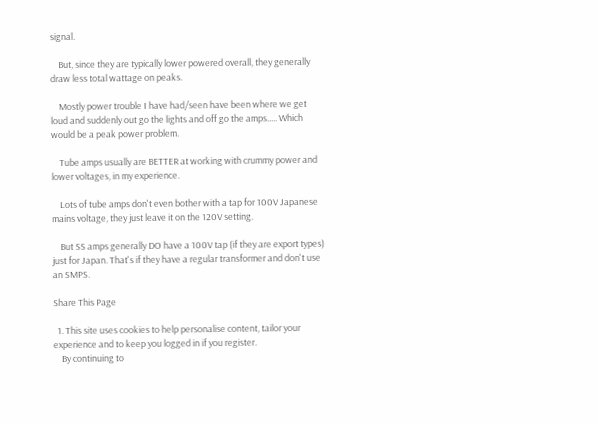signal.

    But, since they are typically lower powered overall, they generally draw less total wattage on peaks.

    Mostly power trouble I have had/seen have been where we get loud and suddenly out go the lights and off go the amps..... Which would be a peak power problem.

    Tube amps usually are BETTER at working with crummy power and lower voltages, in my experience.

    Lots of tube amps don't even bother with a tap for 100V Japanese mains voltage, they just leave it on the 120V setting.

    But SS amps generally DO have a 100V tap (if they are export types) just for Japan. That's if they have a regular transformer and don't use an SMPS.

Share This Page

  1. This site uses cookies to help personalise content, tailor your experience and to keep you logged in if you register.
    By continuing to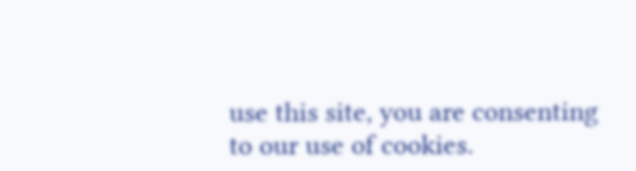use this site, you are consenting to our use of cookies.